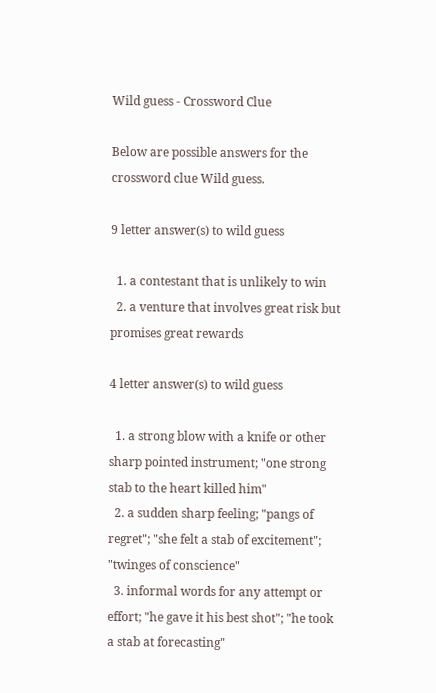Wild guess - Crossword Clue

Below are possible answers for the crossword clue Wild guess.

9 letter answer(s) to wild guess

  1. a contestant that is unlikely to win
  2. a venture that involves great risk but promises great rewards

4 letter answer(s) to wild guess

  1. a strong blow with a knife or other sharp pointed instrument; "one strong stab to the heart killed him"
  2. a sudden sharp feeling; "pangs of regret"; "she felt a stab of excitement"; "twinges of conscience"
  3. informal words for any attempt or effort; "he gave it his best shot"; "he took a stab at forecasting"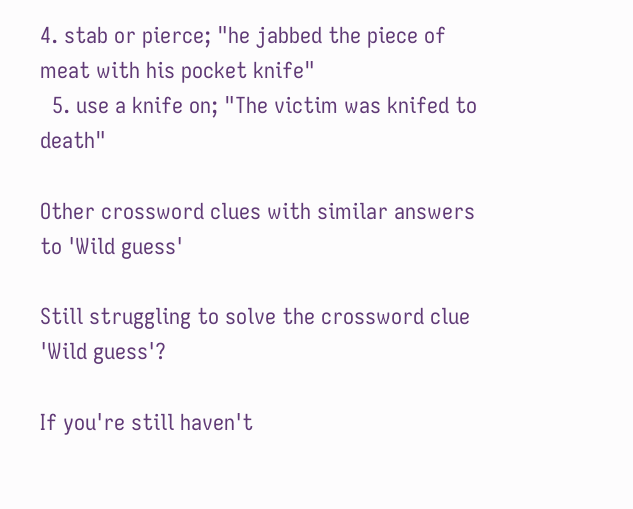4. stab or pierce; "he jabbed the piece of meat with his pocket knife"
  5. use a knife on; "The victim was knifed to death"

Other crossword clues with similar answers to 'Wild guess'

Still struggling to solve the crossword clue 'Wild guess'?

If you're still haven't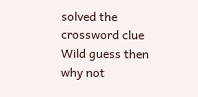solved the crossword clue Wild guess then why not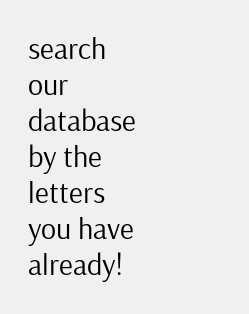search our database by the letters you have already!